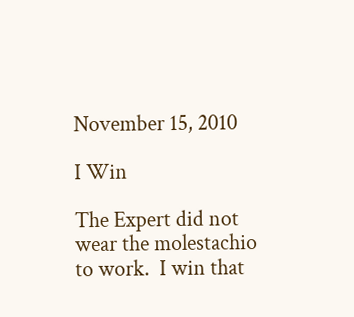November 15, 2010

I Win

The Expert did not wear the molestachio to work.  I win that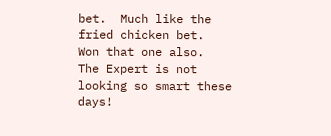bet.  Much like the fried chicken bet.  Won that one also.  The Expert is not looking so smart these days!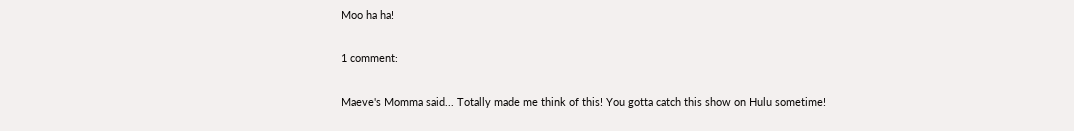Moo ha ha!

1 comment:

Maeve's Momma said... Totally made me think of this! You gotta catch this show on Hulu sometime!